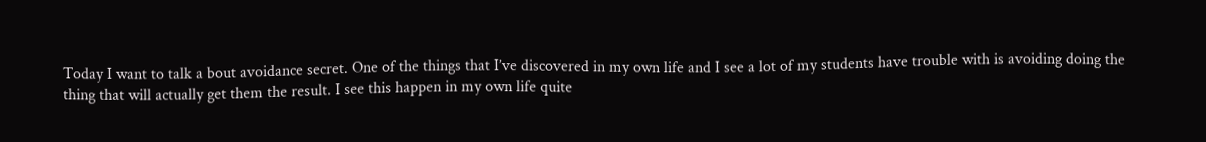Today I want to talk a bout avoidance secret. One of the things that I’ve discovered in my own life and I see a lot of my students have trouble with is avoiding doing the thing that will actually get them the result. I see this happen in my own life quite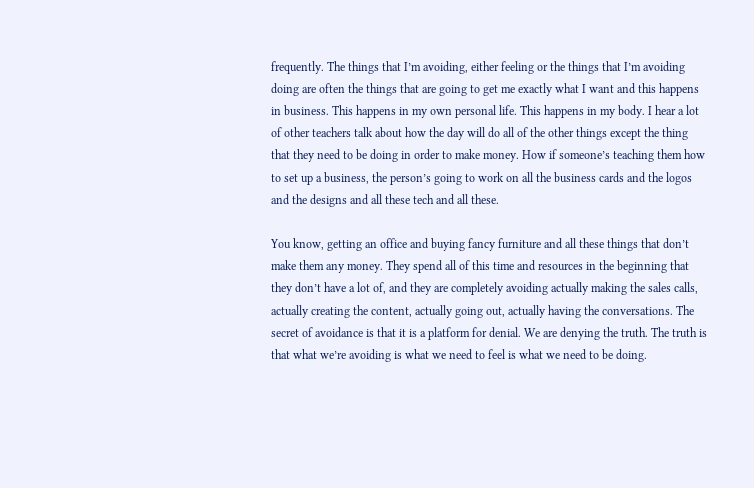frequently. The things that I’m avoiding, either feeling or the things that I’m avoiding doing are often the things that are going to get me exactly what I want and this happens in business. This happens in my own personal life. This happens in my body. I hear a lot of other teachers talk about how the day will do all of the other things except the thing that they need to be doing in order to make money. How if someone’s teaching them how to set up a business, the person’s going to work on all the business cards and the logos and the designs and all these tech and all these.

You know, getting an office and buying fancy furniture and all these things that don’t make them any money. They spend all of this time and resources in the beginning that they don’t have a lot of, and they are completely avoiding actually making the sales calls, actually creating the content, actually going out, actually having the conversations. The secret of avoidance is that it is a platform for denial. We are denying the truth. The truth is that what we’re avoiding is what we need to feel is what we need to be doing.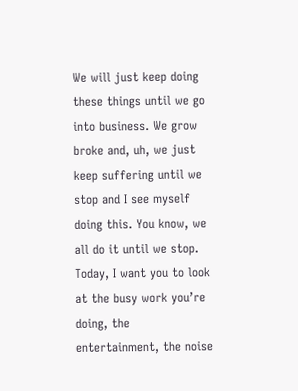We will just keep doing these things until we go into business. We grow broke and, uh, we just keep suffering until we stop and I see myself doing this. You know, we all do it until we stop. Today, I want you to look at the busy work you’re doing, the entertainment, the noise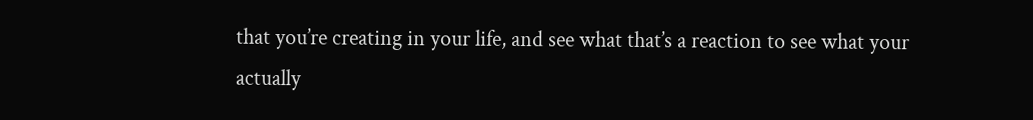that you’re creating in your life, and see what that’s a reaction to see what your actually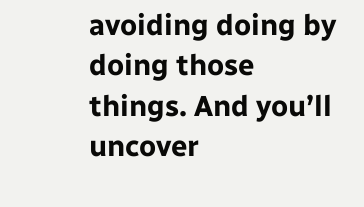avoiding doing by doing those things. And you’ll uncover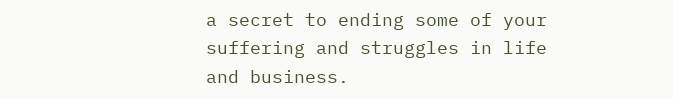a secret to ending some of your suffering and struggles in life and business.